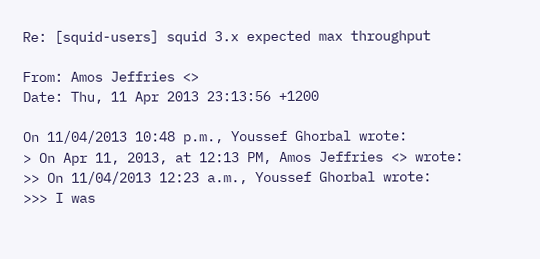Re: [squid-users] squid 3.x expected max throughput

From: Amos Jeffries <>
Date: Thu, 11 Apr 2013 23:13:56 +1200

On 11/04/2013 10:48 p.m., Youssef Ghorbal wrote:
> On Apr 11, 2013, at 12:13 PM, Amos Jeffries <> wrote:
>> On 11/04/2013 12:23 a.m., Youssef Ghorbal wrote:
>>> I was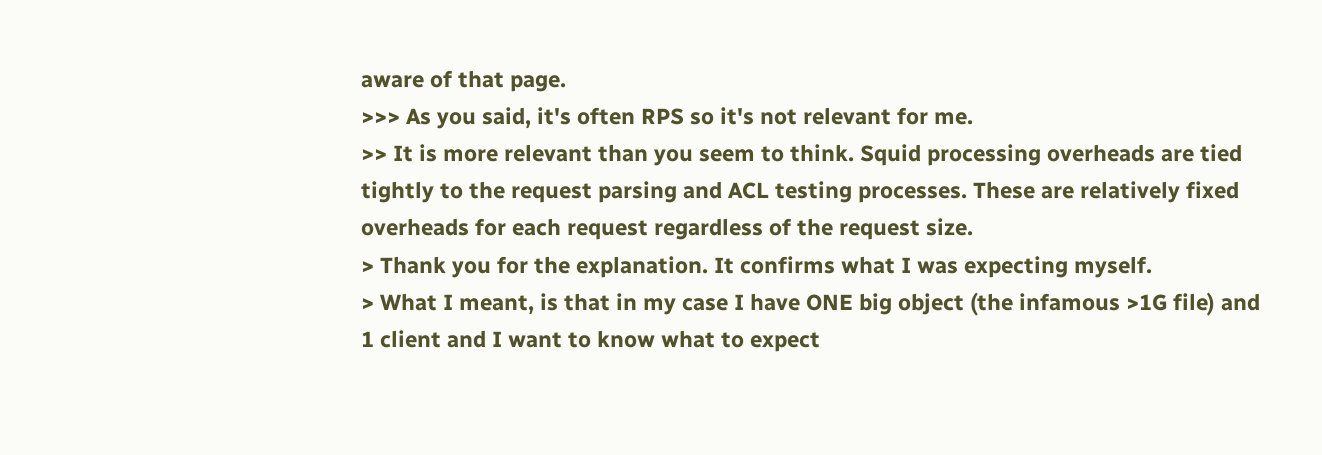aware of that page.
>>> As you said, it's often RPS so it's not relevant for me.
>> It is more relevant than you seem to think. Squid processing overheads are tied tightly to the request parsing and ACL testing processes. These are relatively fixed overheads for each request regardless of the request size.
> Thank you for the explanation. It confirms what I was expecting myself.
> What I meant, is that in my case I have ONE big object (the infamous >1G file) and 1 client and I want to know what to expect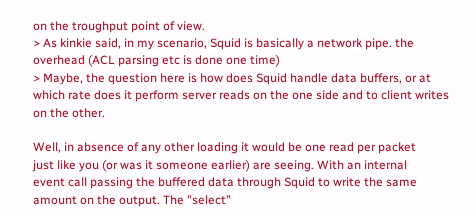on the troughput point of view.
> As kinkie said, in my scenario, Squid is basically a network pipe. the overhead (ACL parsing etc is done one time)
> Maybe, the question here is how does Squid handle data buffers, or at which rate does it perform server reads on the one side and to client writes on the other.

Well, in absence of any other loading it would be one read per packet
just like you (or was it someone earlier) are seeing. With an internal
event call passing the buffered data through Squid to write the same
amount on the output. The "select"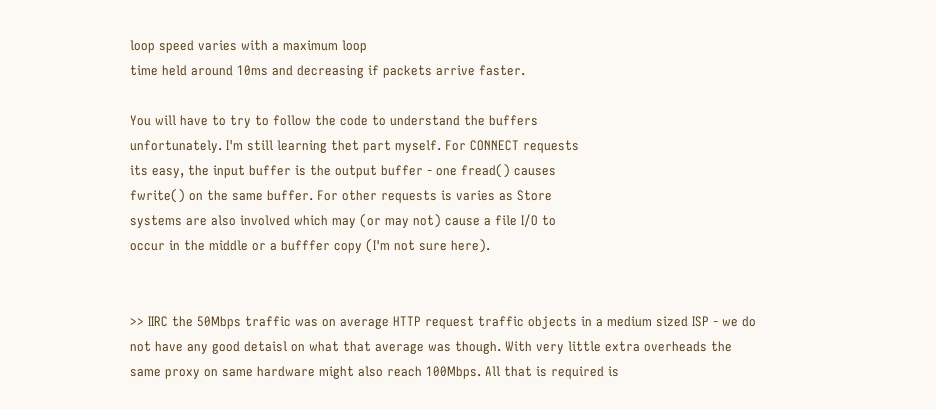loop speed varies with a maximum loop
time held around 10ms and decreasing if packets arrive faster.

You will have to try to follow the code to understand the buffers
unfortunately. I'm still learning thet part myself. For CONNECT requests
its easy, the input buffer is the output buffer - one fread() causes
fwrite() on the same buffer. For other requests is varies as Store
systems are also involved which may (or may not) cause a file I/O to
occur in the middle or a bufffer copy (I'm not sure here).


>> IIRC the 50Mbps traffic was on average HTTP request traffic objects in a medium sized ISP - we do not have any good detaisl on what that average was though. With very little extra overheads the same proxy on same hardware might also reach 100Mbps. All that is required is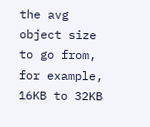the avg object size to go from, for example, 16KB to 32KB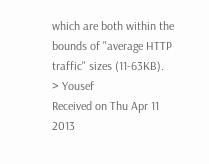which are both within the bounds of "average HTTP traffic" sizes (11-63KB).
> Yousef
Received on Thu Apr 11 2013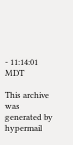- 11:14:01 MDT

This archive was generated by hypermail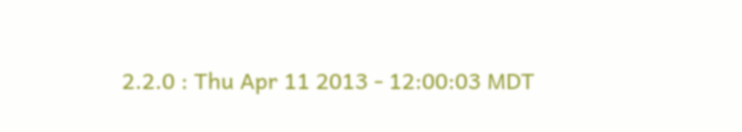2.2.0 : Thu Apr 11 2013 - 12:00:03 MDT